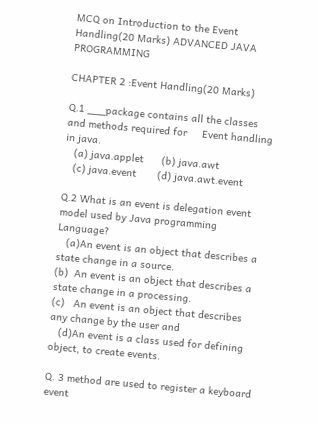MCQ on Introduction to the Event Handling(20 Marks) ADVANCED JAVA PROGRAMMING

CHAPTER 2 :Event Handling(20 Marks)

Q.1 ___package contains all the classes and methods required for     Event handling in java.
   (a) java.applet      (b) java.awt
   (c) java.event       (d) java.awt.event

Q.2 What is an event is delegation event model used by Java programming    Language?
   (a)An event is an object that describes a state change in a source.
(b)  An event is an object that describes a state change in a processing.
(c)   An event is an object that describes any change by the user and
   (d)An event is a class used for defining object, to create events.

Q. 3 method are used to register a keyboard event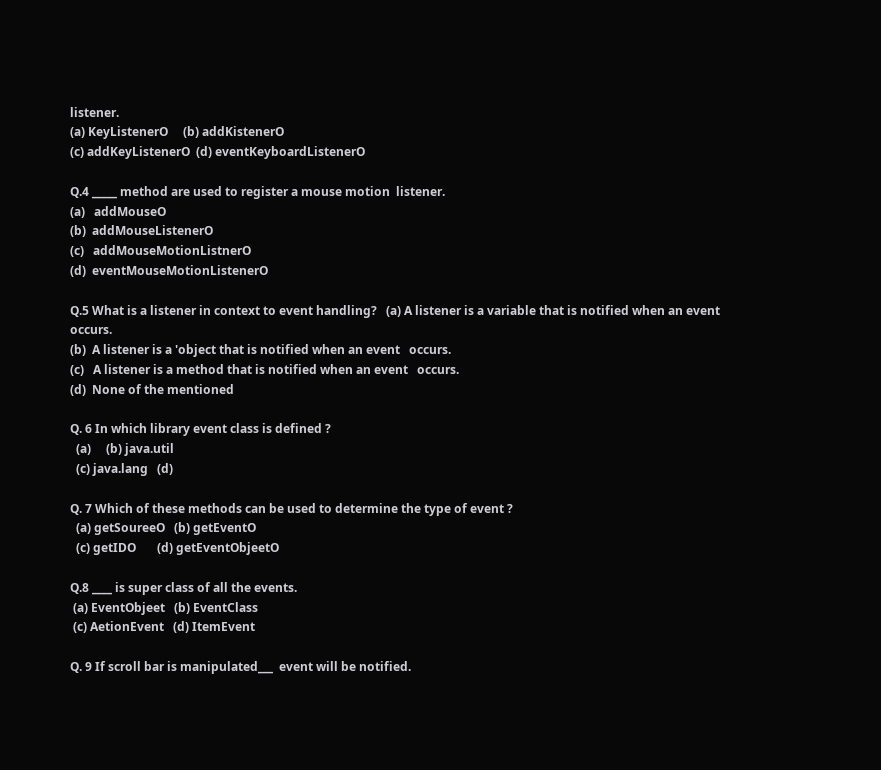listener.
(a) KeyListenerO     (b) addKistenerO
(c) addKeyListenerO  (d) eventKeyboardListenerO

Q.4 _____ method are used to register a mouse motion  listener.
(a)   addMouseO
(b)  addMouseListenerO
(c)   addMouseMotionListnerO
(d)  eventMouseMotionListenerO

Q.5 What is a listener in context to event handling?   (a) A listener is a variable that is notified when an event   occurs.
(b)  A listener is a 'object that is notified when an event   occurs.
(c)   A listener is a method that is notified when an event   occurs.
(d)  None of the mentioned

Q. 6 In which library event class is defined ?
  (a)     (b) java.util
  (c) java.lang   (d)

Q. 7 Which of these methods can be used to determine the type of event ?
  (a) getSoureeO   (b) getEventO
  (c) getIDO       (d) getEventObjeetO

Q.8 ____ is super class of all the events.
 (a) EventObjeet   (b) EventClass
 (c) AetionEvent   (d) ItemEvent

Q. 9 If scroll bar is manipulated___  event will be notified.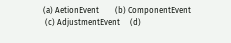(a) AetionEvent        (b) ComponentEvent
 (c) AdjustmentEvent     (d)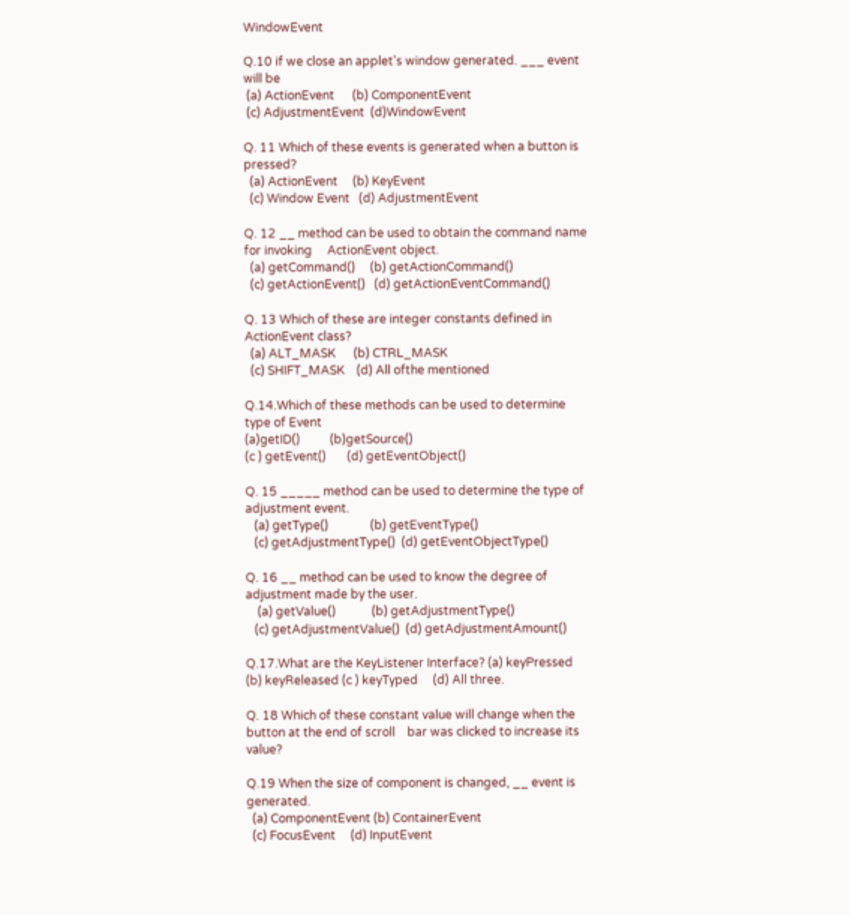WindowEvent

Q.10 if we close an applet's window generated. ___ event will be
 (a) ActionEvent      (b) ComponentEvent
 (c) AdjustmentEvent  (d)WindowEvent

Q. 11 Which of these events is generated when a button is pressed?
  (a) ActionEvent     (b) KeyEvent
  (c) Window Event   (d) AdjustmentEvent

Q. 12 __ method can be used to obtain the command name for invoking     ActionEvent object.
  (a) getCommand()     (b) getActionCommand()
  (c) getActionEvent()   (d) getActionEventCommand()

Q. 13 Which of these are integer constants defined in ActionEvent class?
  (a) ALT_MASK      (b) CTRL_MASK
  (c) SHIFT_MASK    (d) All ofthe mentioned

Q.14.Which of these methods can be used to determine type of Event
(a)getID()          (b)getSource()
(c ) getEvent()       (d) getEventObject()

Q. 15 _____ method can be used to determine the type of adjustment event.
   (a) getType()              (b) getEventType()
   (c) getAdjustmentType()  (d) getEventObjectType()

Q. 16 __ method can be used to know the degree of adjustment made by the user.
    (a) getValue()            (b) getAdjustmentType()
   (c) getAdjustmentValue()  (d) getAdjustmentAmount()

Q.17.What are the KeyListener Interface? (a) keyPressed    (b) keyReleased (c ) keyTyped     (d) All three.

Q. 18 Which of these constant value will change when the button at the end of scroll    bar was clicked to increase its value?

Q.19 When the size of component is changed, __ event is generated.
  (a) ComponentEvent (b) ContainerEvent
  (c) FocusEvent     (d) InputEvent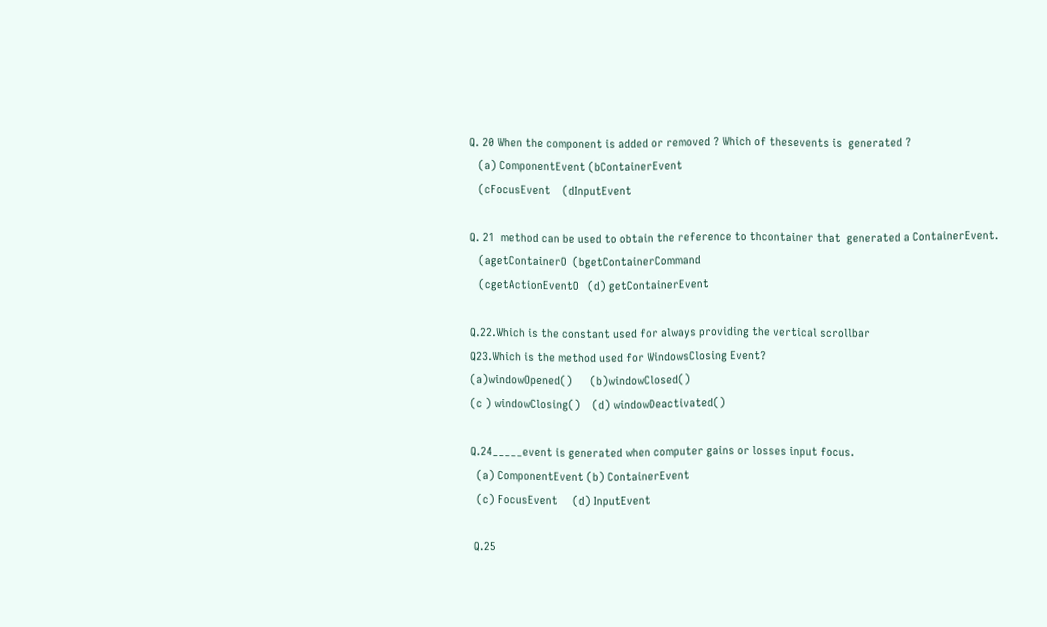Q. 20 When the component is added or removed ? Which of thesevents is  generated ?
   (a) ComponentEvent (bContainerEvent
   (cFocusEvent    (dInputEvent

Q. 21  method can be used to obtain the reference to thcontainer that  generated a ContainerEvent.
   (agetContainerO  (bgetContainerCommand
   (cgetActionEventO   (d) getContainerEvent

Q.22.Which is the constant used for always providing the vertical scrollbar
Q23.Which is the method used for WindowsClosing Event?
(a)windowOpened()      (b)windowClosed()
(c ) windowClosing()    (d) windowDeactivated()

Q.24_____event is generated when computer gains or losses input focus.
  (a) ComponentEvent (b) ContainerEvent
  (c) FocusEvent     (d) InputEvent

 Q.25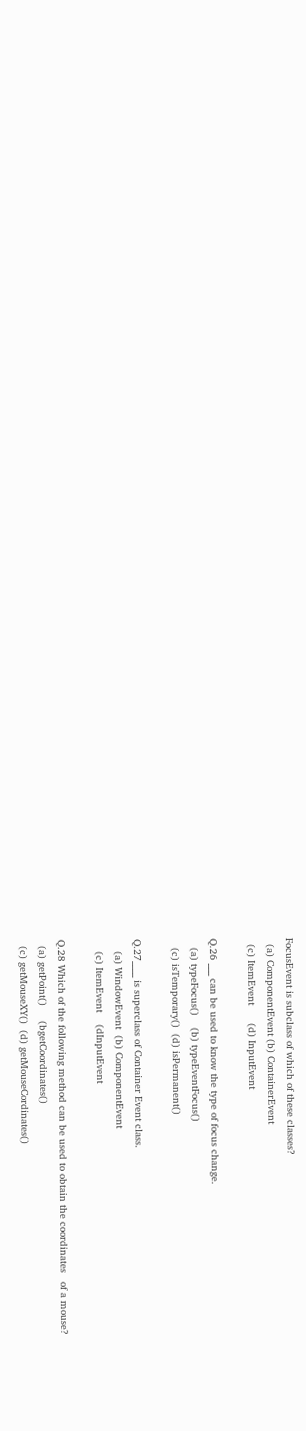FocusEvent is subclass of which of these classes?
  (a) ComponentEvent (b) ContainerEvent
  (c) ItemEvent      (d) InputEvent

Q.26 ___ can be used to know the type of focus change.
   (a) typeFocus()    (b) typeEventFocus()
   (c) isTemporary()  (d) isPermanent()

Q.27____ is superclass of Container Event class.
    (a) WindowEvent  (b) ComponentEvent
    (c) ItemEvent    (dInputEvent

Q.28 Which of the following method can be used to obtain the coordinates   of a mouse?
  (a) getPoint()     (bgetCoordinates()
  (c) getMouseXY()  (d) getMouseCordinates()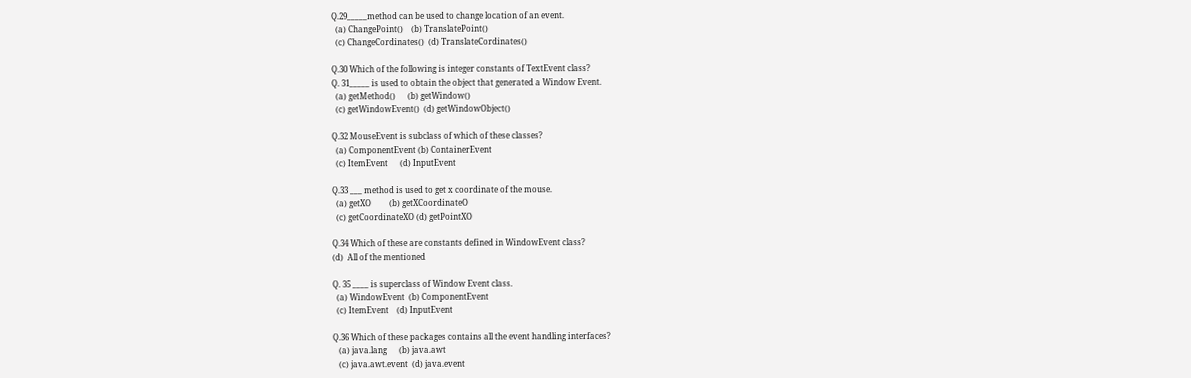Q.29_____method can be used to change location of an event.
  (a) ChangePoint()    (b) TranslatePoint()
  (c) ChangeCordinates()  (d) TranslateCordinates()

Q.30 Which of the following is integer constants of TextEvent class?
Q. 31_____ is used to obtain the object that generated a Window Event.
  (a) getMethod()      (b) getWindow()
  (c) getWindowEvent()  (d) getWindowObject()

Q.32 MouseEvent is subclass of which of these classes?
  (a) ComponentEvent (b) ContainerEvent
  (c) ItemEvent      (d) InputEvent

Q.33 ___ method is used to get x coordinate of the mouse.
  (a) getXO         (b) getXCoordinateO
  (c) getCoordinateXO (d) getPointXO

Q.34 Which of these are constants defined in WindowEvent class?
(d)  All of the mentioned

Q. 35 ____ is superclass of Window Event class.
  (a) WindowEvent  (b) ComponentEvent
  (c) ItemEvent    (d) InputEvent

Q.36 Which of these packages contains all the event handling interfaces?
   (a) java.lang      (b) java.awt
   (c) java.awt.event  (d) java.event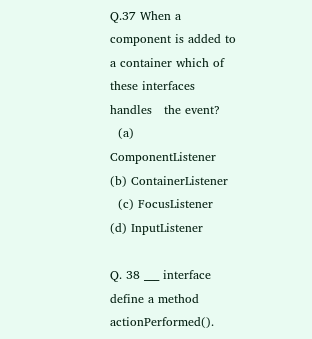Q.37 When a component is added to a container which of these interfaces handles   the event?
  (a) ComponentListener  (b) ContainerListener
  (c) FocusListener      (d) InputListener

Q. 38 ___ interface define a method actionPerformed().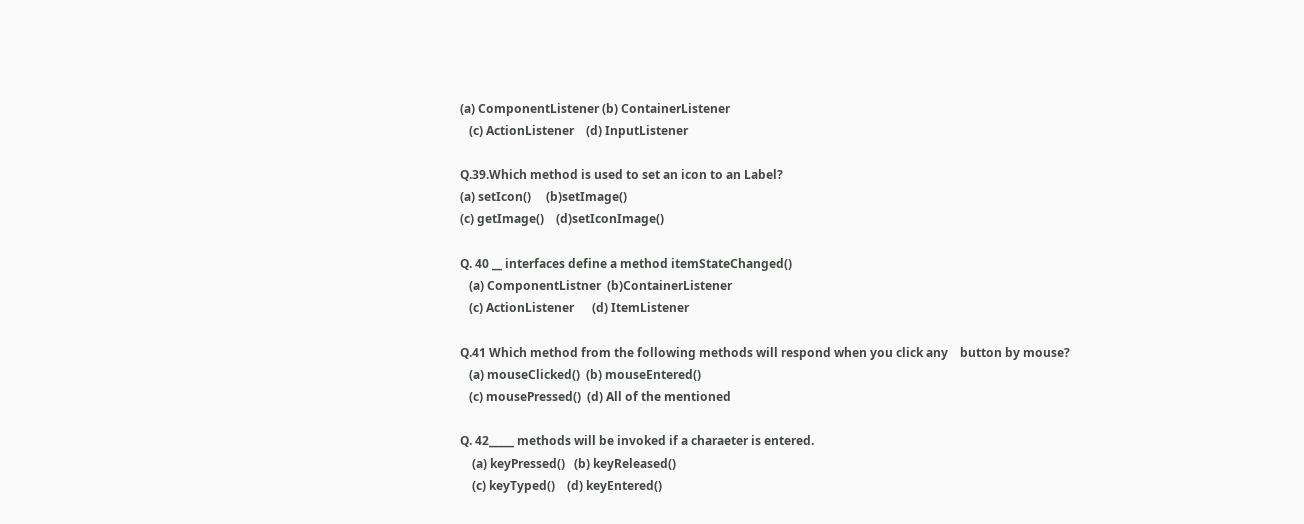(a) ComponentListener (b) ContainerListener
   (c) ActionListener    (d) InputListener

Q.39.Which method is used to set an icon to an Label?
(a) setIcon()     (b)setImage()
(c) getImage()    (d)setIconImage()

Q. 40 __ interfaces define a method itemStateChanged()
   (a) ComponentListner  (b)ContainerListener
   (c) ActionListener      (d) ItemListener

Q.41 Which method from the following methods will respond when you click any    button by mouse?
   (a) mouseClicked()  (b) mouseEntered()
   (c) mousePressed()  (d) All of the mentioned

Q. 42_____ methods will be invoked if a charaeter is entered.
    (a) keyPressed()   (b) keyReleased()
    (c) keyTyped()    (d) keyEntered()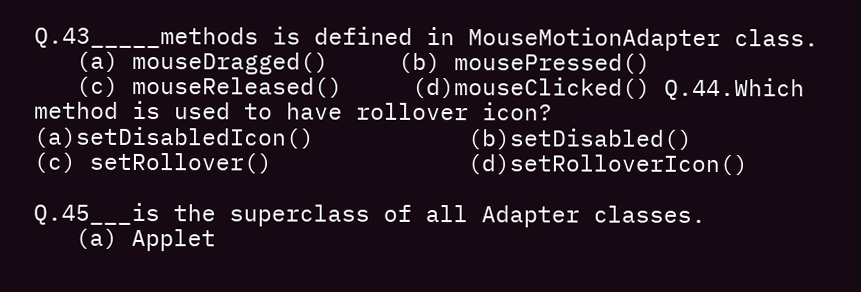Q.43_____methods is defined in MouseMotionAdapter class.
   (a) mouseDragged()     (b) mousePressed()
   (c) mouseReleased()     (d)mouseClicked() Q.44.Which method is used to have rollover icon?
(a)setDisabledIcon()           (b)setDisabled()
(c) setRollover()              (d)setRolloverIcon()

Q.45___is the superclass of all Adapter classes.
   (a) Applet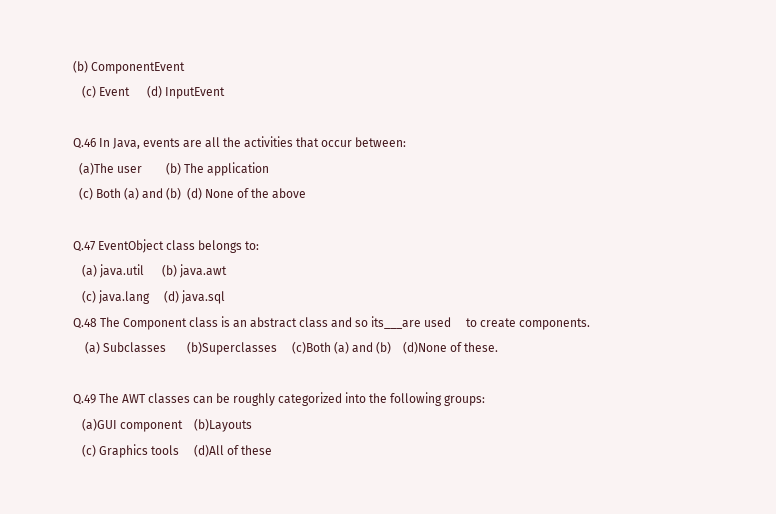(b) ComponentEvent
   (c) Event      (d) InputEvent

Q.46 In Java, events are all the activities that occur between:
  (a)The user        (b) The application
  (c) Both (a) and (b)  (d) None of the above

Q.47 EventObject class belongs to:
   (a) java.util      (b) java.awt
   (c) java.lang     (d) java.sql
Q.48 The Component class is an abstract class and so its___are used     to create components.
    (a) Subclasses       (b)Superclasses     (c)Both (a) and (b)    (d)None of these.

Q.49 The AWT classes can be roughly categorized into the following groups:
   (a)GUI component    (b)Layouts
   (c) Graphics tools     (d)All of these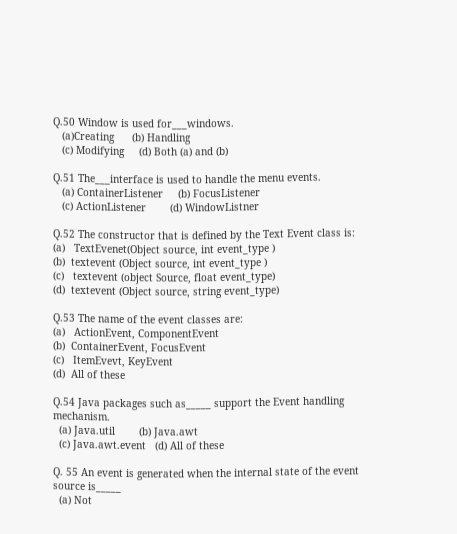Q.50 Window is used for___windows.
   (a)Creating      (b) Handling
   (c) Modifying     (d) Both (a) and (b)

Q.51 The___interface is used to handle the menu events.
   (a) ContainerListener     (b) FocusListener
   (c) ActionListener        (d) WindowListner

Q.52 The constructor that is defined by the Text Event class is:
(a)   TextEvenet(Object source, int event_type )
(b)  textevent (Object source, int event_type )
(c)   textevent (object Source, float event_type)
(d)  textevent (Object source, string event_type)

Q.53 The name of the event classes are:
(a)   ActionEvent, ComponentEvent
(b)  ContainerEvent, FocusEvent
(c)   ItemEvevt, KeyEvent
(d)  All of these

Q.54 Java packages such as_____ support the Event handling mechanism.
  (a) Java.util        (b) Java.awt
  (c) Java.awt.event   (d) All of these

Q. 55 An event is generated when the internal state of the event source is_____
  (a) Not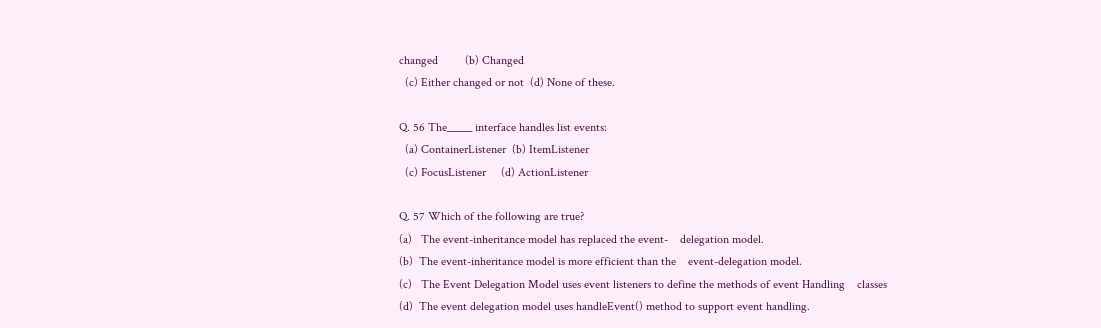changed         (b) Changed
  (c) Either changed or not  (d) None of these.

Q. 56 The_____ interface handles list events:
  (a) ContainerListener  (b) ItemListener
  (c) FocusListener     (d) ActionListener

Q. 57 Which of the following are true?
(a)   The event-inheritance model has replaced the event-    delegation model.
(b)  The event-inheritance model is more efficient than the    event-delegation model.
(c)   The Event Delegation Model uses event listeners to define the methods of event Handling    classes
(d)  The event delegation model uses handleEvent() method to support event handling.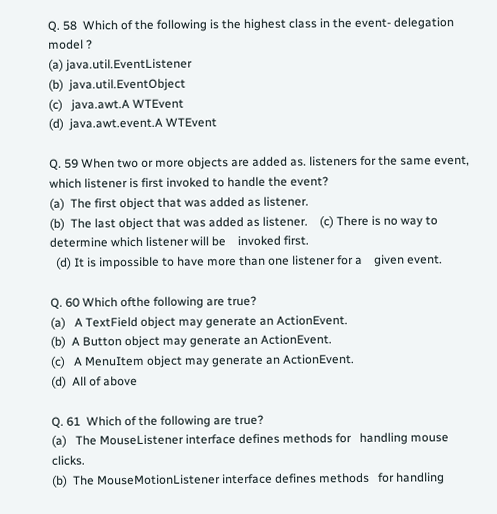Q. 58  Which of the following is the highest class in the event- delegation model ?
(a) java.util.EventListener
(b)  java.util.EventObject
(c)   java.awt.A WTEvent
(d)  java.awt.event.A WTEvent

Q. 59 When two or more objects are added as. listeners for the same event,    which listener is first invoked to handle the event?
(a)  The first object that was added as listener.
(b)  The last object that was added as listener.    (c) There is no way to determine which listener will be    invoked first.
  (d) It is impossible to have more than one listener for a    given event.

Q. 60 Which ofthe following are true?
(a)   A TextField object may generate an ActionEvent.
(b)  A Button object may generate an ActionEvent.
(c)   A MenuItem object may generate an ActionEvent.
(d)  All of above

Q. 61  Which of the following are true?
(a)   The MouseListener interface defines methods for   handling mouse clicks.
(b)  The MouseMotionListener interface defines methods   for handling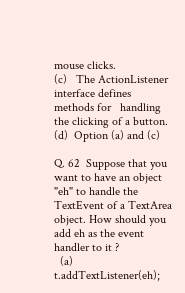mouse clicks.
(c)   The ActionListener interface defines methods for   handling the clicking of a button.
(d)  Option (a) and (c)

Q. 62  Suppose that you want to have an object "eh" to handle the  TextEvent of a TextArea object. How should you add eh as the event  handler to it ?
  (a) t.addTextListener(eh);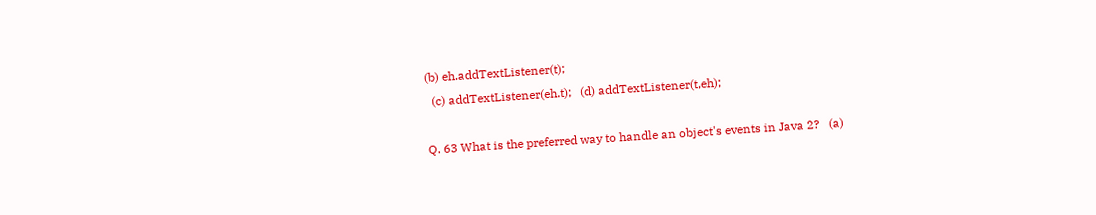(b) eh.addTextListener(t);
  (c) addTextListener(eh.t);   (d) addTextListener(t,eh);

Q. 63 What is the preferred way to handle an object's events in Java 2?   (a)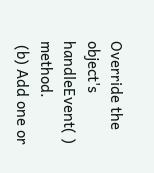Override the object's handleEvent( ) method.
 (b) Add one or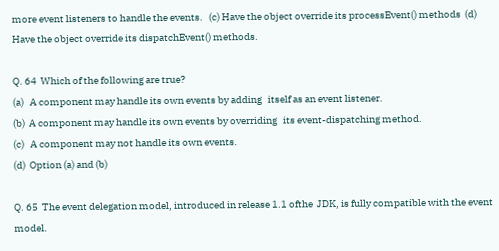more event listeners to handle the events.   (c) Have the object override its processEvent() methods  (d) Have the object override its dispatchEvent() methods.

Q. 64  Which of the following are true?
(a)   A component may handle its own events by adding   itself as an event listener.
(b)  A component may handle its own events by overriding   its event-dispatching method.
(c)   A component may not handle its own events.
(d)  Option (a) and (b)

Q. 65  The event delegation model, introduced in release 1.1 ofthe  JDK, is fully compatible with the event model.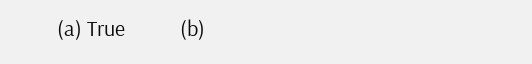(a) True           (b)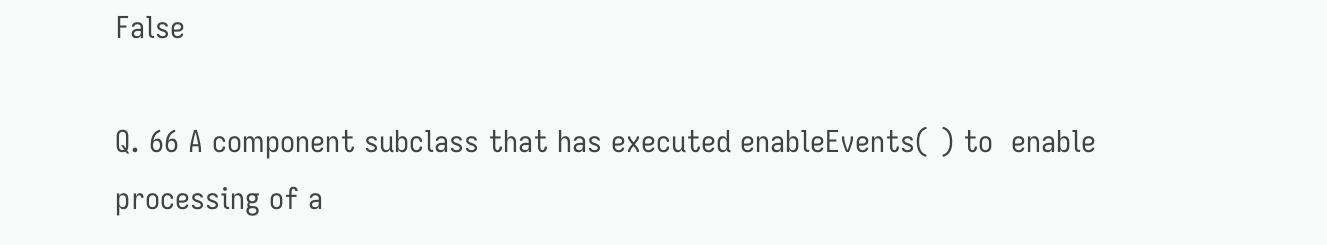False

Q. 66 A component subclass that has executed enableEvents( ) to  enable processing of a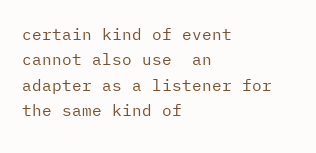certain kind of event cannot also use  an adapter as a listener for the same kind of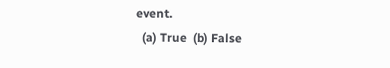event.
  (a) True  (b) False